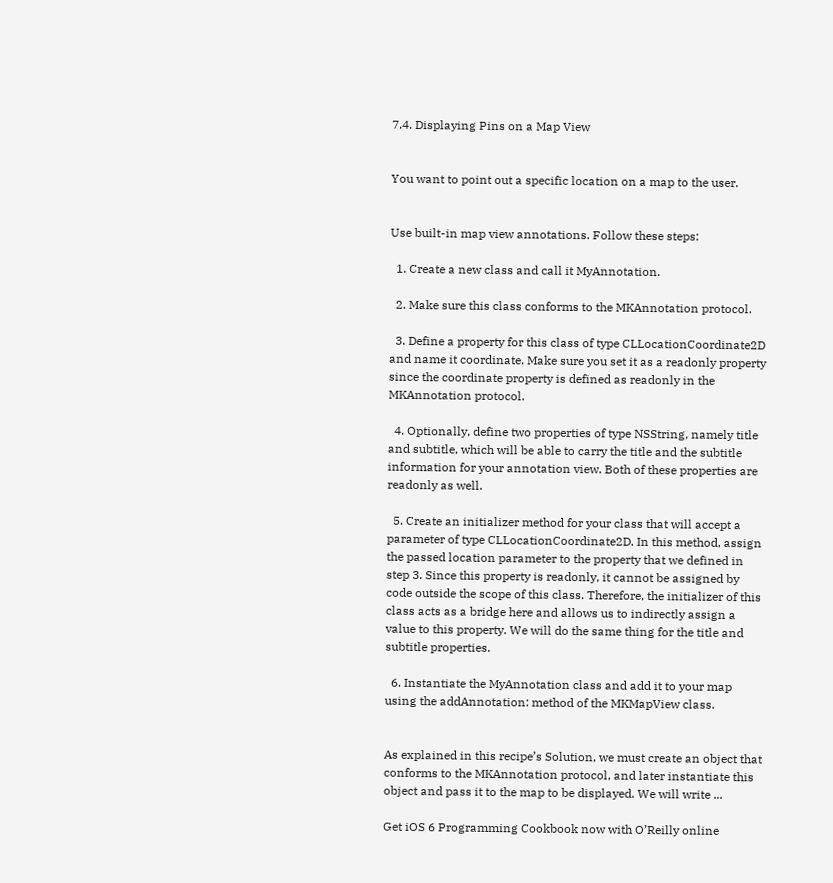7.4. Displaying Pins on a Map View


You want to point out a specific location on a map to the user.


Use built-in map view annotations. Follow these steps:

  1. Create a new class and call it MyAnnotation.

  2. Make sure this class conforms to the MKAnnotation protocol.

  3. Define a property for this class of type CLLocationCoordinate2D and name it coordinate. Make sure you set it as a readonly property since the coordinate property is defined as readonly in the MKAnnotation protocol.

  4. Optionally, define two properties of type NSString, namely title and subtitle, which will be able to carry the title and the subtitle information for your annotation view. Both of these properties are readonly as well.

  5. Create an initializer method for your class that will accept a parameter of type CLLocationCoordinate2D. In this method, assign the passed location parameter to the property that we defined in step 3. Since this property is readonly, it cannot be assigned by code outside the scope of this class. Therefore, the initializer of this class acts as a bridge here and allows us to indirectly assign a value to this property. We will do the same thing for the title and subtitle properties.

  6. Instantiate the MyAnnotation class and add it to your map using the addAnnotation: method of the MKMapView class.


As explained in this recipe’s Solution, we must create an object that conforms to the MKAnnotation protocol, and later instantiate this object and pass it to the map to be displayed. We will write ...

Get iOS 6 Programming Cookbook now with O’Reilly online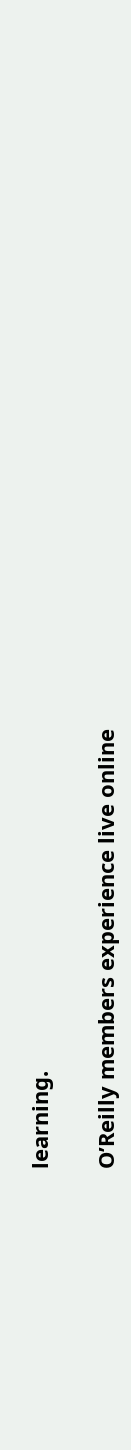learning.

O’Reilly members experience live online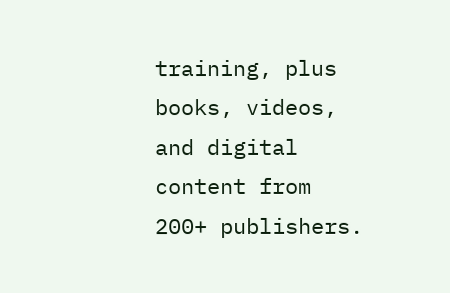training, plus books, videos, and digital content from 200+ publishers.